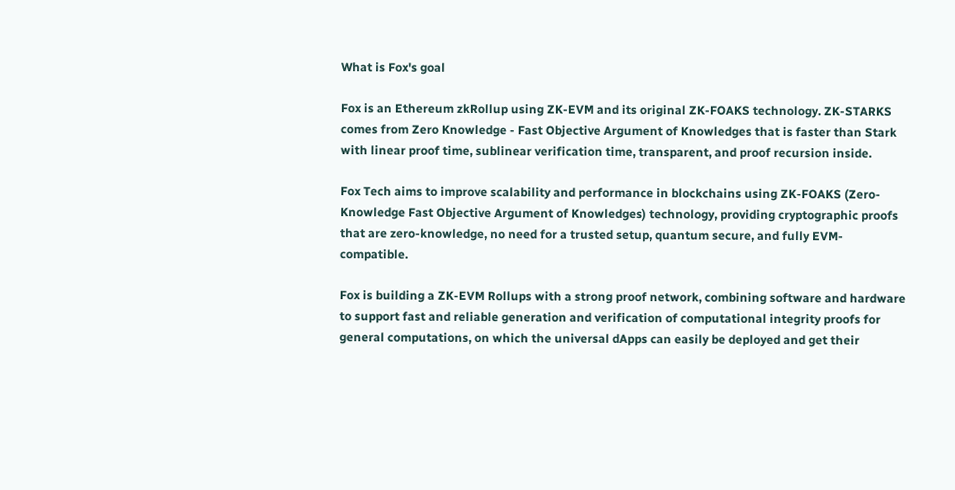What is Fox's goal

Fox is an Ethereum zkRollup using ZK-EVM and its original ZK-FOAKS technology. ZK-STARKS comes from Zero Knowledge - Fast Objective Argument of Knowledges that is faster than Stark with linear proof time, sublinear verification time, transparent, and proof recursion inside.

Fox Tech aims to improve scalability and performance in blockchains using ZK-FOAKS (Zero-Knowledge Fast Objective Argument of Knowledges) technology, providing cryptographic proofs that are zero-knowledge, no need for a trusted setup, quantum secure, and fully EVM-compatible.

Fox is building a ZK-EVM Rollups with a strong proof network, combining software and hardware to support fast and reliable generation and verification of computational integrity proofs for general computations, on which the universal dApps can easily be deployed and get their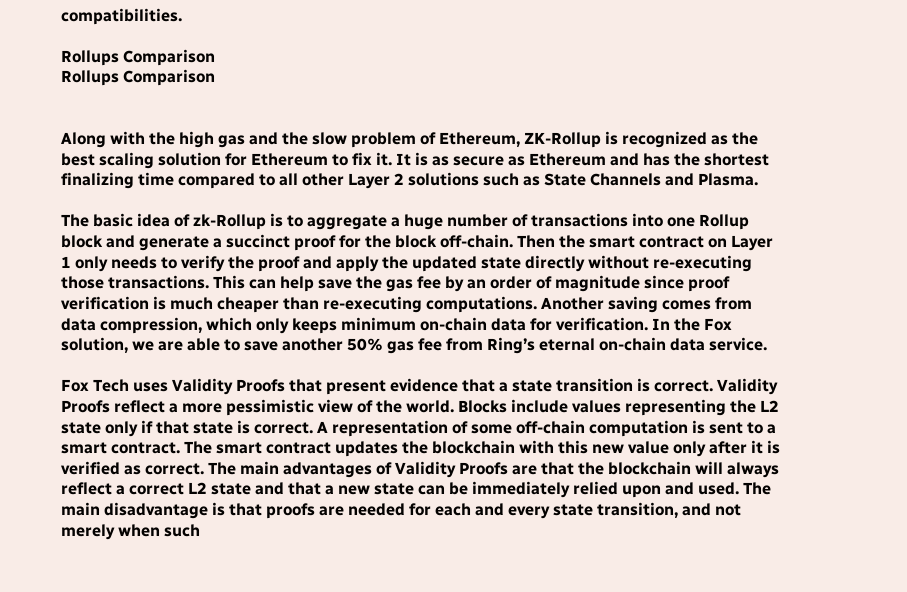compatibilities.

Rollups Comparison
Rollups Comparison


Along with the high gas and the slow problem of Ethereum, ZK-Rollup is recognized as the best scaling solution for Ethereum to fix it. It is as secure as Ethereum and has the shortest finalizing time compared to all other Layer 2 solutions such as State Channels and Plasma.

The basic idea of zk-Rollup is to aggregate a huge number of transactions into one Rollup block and generate a succinct proof for the block off-chain. Then the smart contract on Layer 1 only needs to verify the proof and apply the updated state directly without re-executing those transactions. This can help save the gas fee by an order of magnitude since proof verification is much cheaper than re-executing computations. Another saving comes from data compression, which only keeps minimum on-chain data for verification. In the Fox solution, we are able to save another 50% gas fee from Ring’s eternal on-chain data service.

Fox Tech uses Validity Proofs that present evidence that a state transition is correct. Validity Proofs reflect a more pessimistic view of the world. Blocks include values representing the L2 state only if that state is correct. A representation of some off-chain computation is sent to a smart contract. The smart contract updates the blockchain with this new value only after it is verified as correct. The main advantages of Validity Proofs are that the blockchain will always reflect a correct L2 state and that a new state can be immediately relied upon and used. The main disadvantage is that proofs are needed for each and every state transition, and not merely when such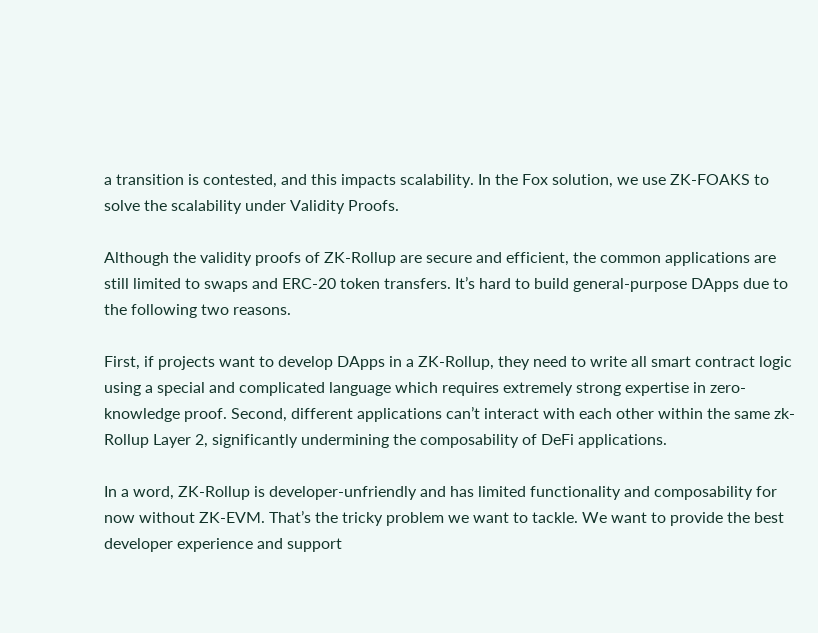a transition is contested, and this impacts scalability. In the Fox solution, we use ZK-FOAKS to solve the scalability under Validity Proofs.

Although the validity proofs of ZK-Rollup are secure and efficient, the common applications are still limited to swaps and ERC-20 token transfers. It’s hard to build general-purpose DApps due to the following two reasons.

First, if projects want to develop DApps in a ZK-Rollup, they need to write all smart contract logic using a special and complicated language which requires extremely strong expertise in zero-knowledge proof. Second, different applications can’t interact with each other within the same zk-Rollup Layer 2, significantly undermining the composability of DeFi applications.

In a word, ZK-Rollup is developer-unfriendly and has limited functionality and composability for now without ZK-EVM. That’s the tricky problem we want to tackle. We want to provide the best developer experience and support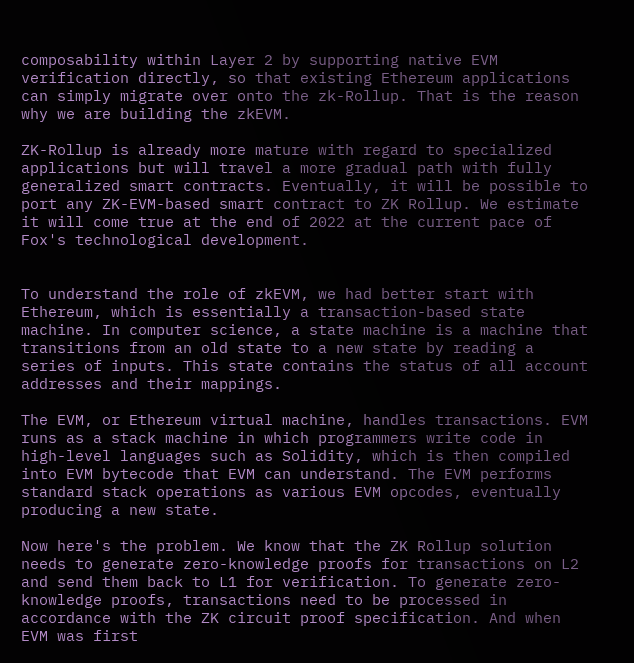composability within Layer 2 by supporting native EVM verification directly, so that existing Ethereum applications can simply migrate over onto the zk-Rollup. That is the reason why we are building the zkEVM.

ZK-Rollup is already more mature with regard to specialized applications but will travel a more gradual path with fully generalized smart contracts. Eventually, it will be possible to port any ZK-EVM-based smart contract to ZK Rollup. We estimate it will come true at the end of 2022 at the current pace of Fox's technological development.


To understand the role of zkEVM, we had better start with Ethereum, which is essentially a transaction-based state machine. In computer science, a state machine is a machine that transitions from an old state to a new state by reading a series of inputs. This state contains the status of all account addresses and their mappings.

The EVM, or Ethereum virtual machine, handles transactions. EVM runs as a stack machine in which programmers write code in high-level languages such as Solidity, which is then compiled into EVM bytecode that EVM can understand. The EVM performs standard stack operations as various EVM opcodes, eventually producing a new state.

Now here's the problem. We know that the ZK Rollup solution needs to generate zero-knowledge proofs for transactions on L2 and send them back to L1 for verification. To generate zero-knowledge proofs, transactions need to be processed in accordance with the ZK circuit proof specification. And when EVM was first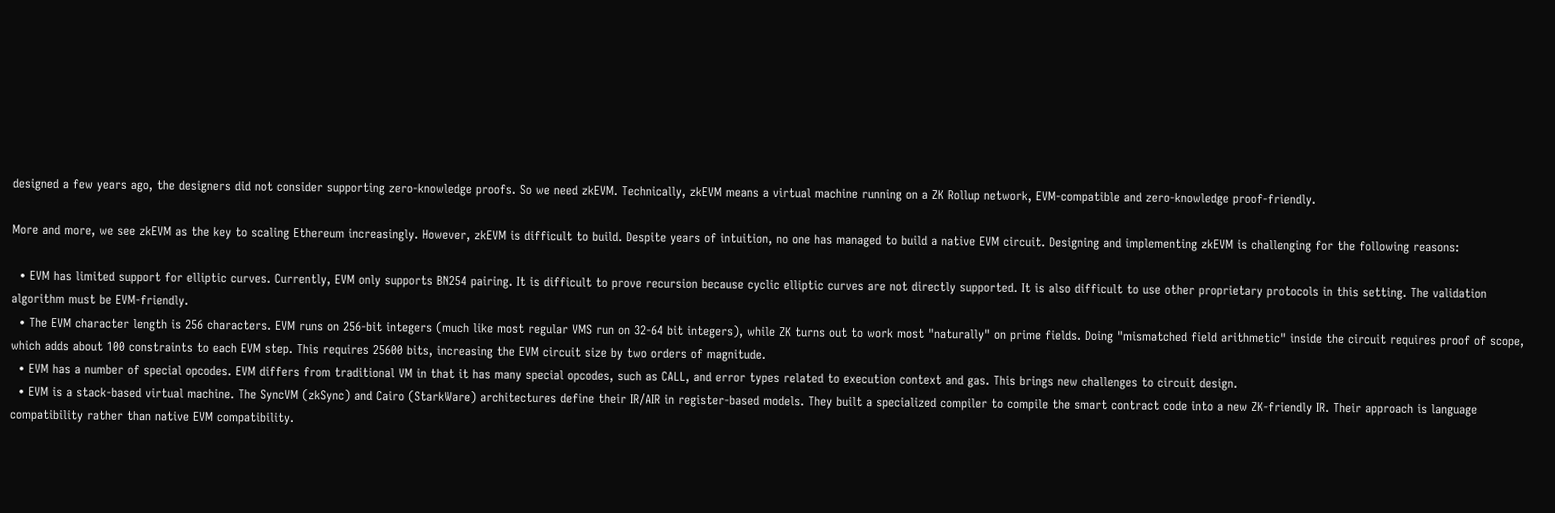designed a few years ago, the designers did not consider supporting zero-knowledge proofs. So we need zkEVM. Technically, zkEVM means a virtual machine running on a ZK Rollup network, EVM-compatible and zero-knowledge proof-friendly.

More and more, we see zkEVM as the key to scaling Ethereum increasingly. However, zkEVM is difficult to build. Despite years of intuition, no one has managed to build a native EVM circuit. Designing and implementing zkEVM is challenging for the following reasons:

  • EVM has limited support for elliptic curves. Currently, EVM only supports BN254 pairing. It is difficult to prove recursion because cyclic elliptic curves are not directly supported. It is also difficult to use other proprietary protocols in this setting. The validation algorithm must be EVM-friendly.
  • The EVM character length is 256 characters. EVM runs on 256-bit integers (much like most regular VMS run on 32-64 bit integers), while ZK turns out to work most "naturally" on prime fields. Doing "mismatched field arithmetic" inside the circuit requires proof of scope, which adds about 100 constraints to each EVM step. This requires 25600 bits, increasing the EVM circuit size by two orders of magnitude.
  • EVM has a number of special opcodes. EVM differs from traditional VM in that it has many special opcodes, such as CALL, and error types related to execution context and gas. This brings new challenges to circuit design.
  • EVM is a stack-based virtual machine. The SyncVM (zkSync) and Cairo (StarkWare) architectures define their IR/AIR in register-based models. They built a specialized compiler to compile the smart contract code into a new ZK-friendly IR. Their approach is language compatibility rather than native EVM compatibility.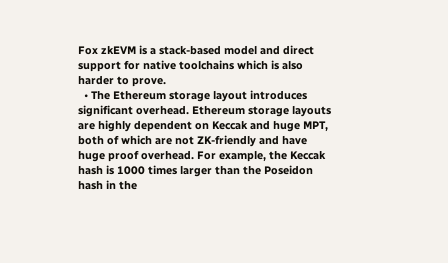Fox zkEVM is a stack-based model and direct support for native toolchains which is also harder to prove.
  • The Ethereum storage layout introduces significant overhead. Ethereum storage layouts are highly dependent on Keccak and huge MPT, both of which are not ZK-friendly and have huge proof overhead. For example, the Keccak hash is 1000 times larger than the Poseidon hash in the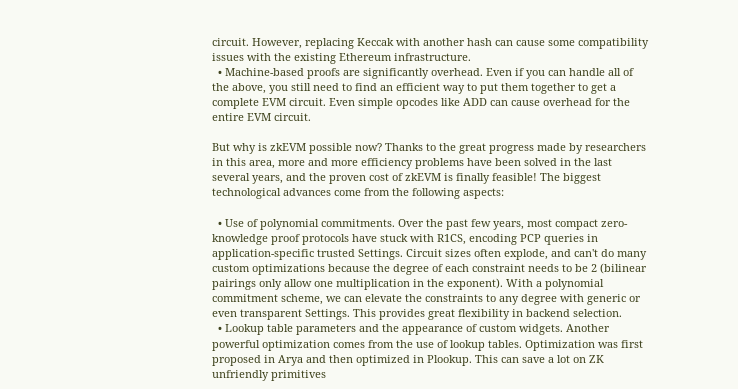circuit. However, replacing Keccak with another hash can cause some compatibility issues with the existing Ethereum infrastructure.
  • Machine-based proofs are significantly overhead. Even if you can handle all of the above, you still need to find an efficient way to put them together to get a complete EVM circuit. Even simple opcodes like ADD can cause overhead for the entire EVM circuit.

But why is zkEVM possible now? Thanks to the great progress made by researchers in this area, more and more efficiency problems have been solved in the last several years, and the proven cost of zkEVM is finally feasible! The biggest technological advances come from the following aspects:

  • Use of polynomial commitments. Over the past few years, most compact zero-knowledge proof protocols have stuck with R1CS, encoding PCP queries in application-specific trusted Settings. Circuit sizes often explode, and can't do many custom optimizations because the degree of each constraint needs to be 2 (bilinear pairings only allow one multiplication in the exponent). With a polynomial commitment scheme, we can elevate the constraints to any degree with generic or even transparent Settings. This provides great flexibility in backend selection.
  • Lookup table parameters and the appearance of custom widgets. Another powerful optimization comes from the use of lookup tables. Optimization was first proposed in Arya and then optimized in Plookup. This can save a lot on ZK unfriendly primitives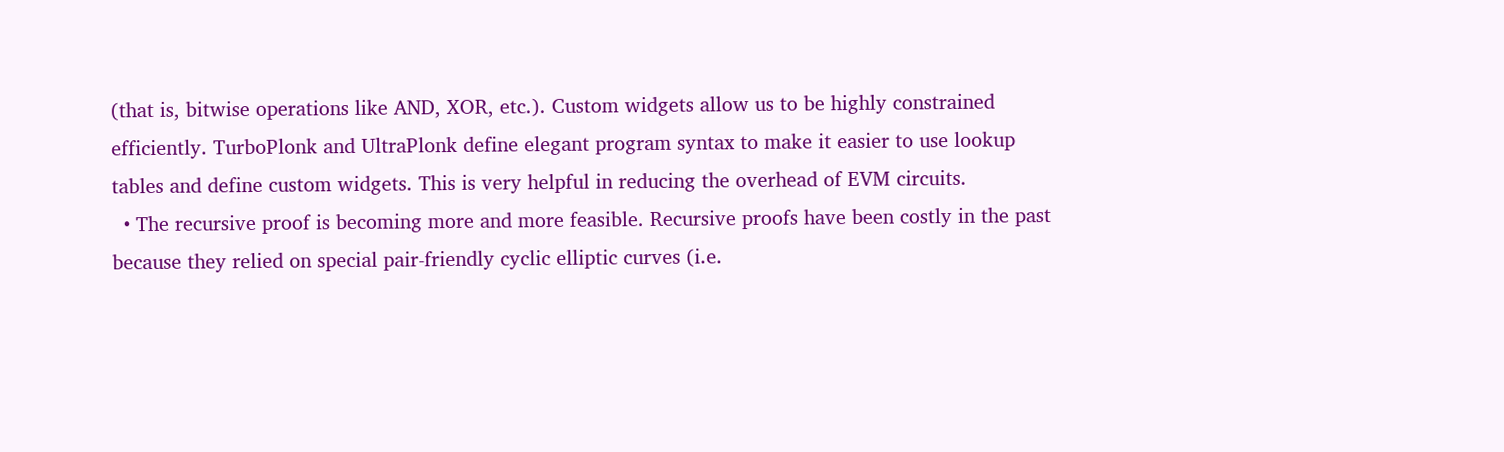(that is, bitwise operations like AND, XOR, etc.). Custom widgets allow us to be highly constrained efficiently. TurboPlonk and UltraPlonk define elegant program syntax to make it easier to use lookup tables and define custom widgets. This is very helpful in reducing the overhead of EVM circuits.
  • The recursive proof is becoming more and more feasible. Recursive proofs have been costly in the past because they relied on special pair-friendly cyclic elliptic curves (i.e.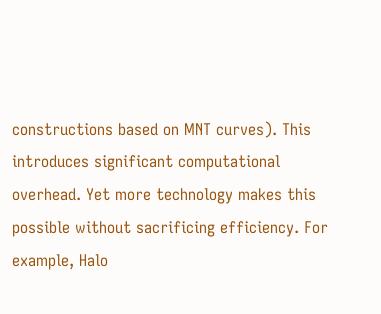constructions based on MNT curves). This introduces significant computational overhead. Yet more technology makes this possible without sacrificing efficiency. For example, Halo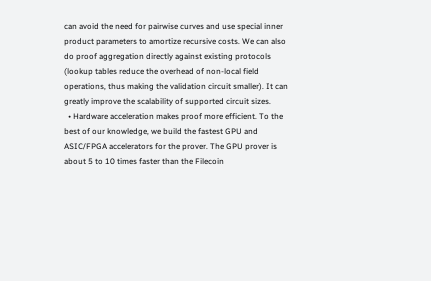can avoid the need for pairwise curves and use special inner product parameters to amortize recursive costs. We can also do proof aggregation directly against existing protocols (lookup tables reduce the overhead of non-local field operations, thus making the validation circuit smaller). It can greatly improve the scalability of supported circuit sizes.
  • Hardware acceleration makes proof more efficient. To the best of our knowledge, we build the fastest GPU and ASIC/FPGA accelerators for the prover. The GPU prover is about 5 to 10 times faster than the Filecoin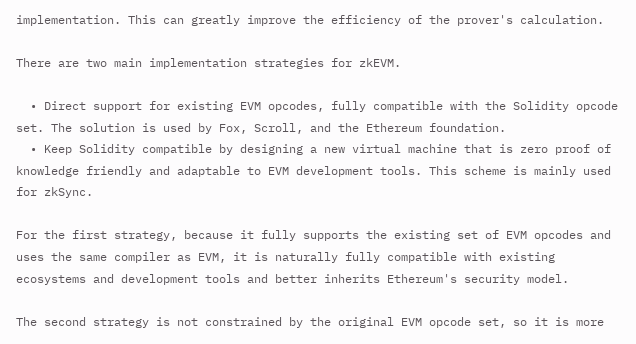implementation. This can greatly improve the efficiency of the prover's calculation.

There are two main implementation strategies for zkEVM.

  • Direct support for existing EVM opcodes, fully compatible with the Solidity opcode set. The solution is used by Fox, Scroll, and the Ethereum foundation.
  • Keep Solidity compatible by designing a new virtual machine that is zero proof of knowledge friendly and adaptable to EVM development tools. This scheme is mainly used for zkSync.

For the first strategy, because it fully supports the existing set of EVM opcodes and uses the same compiler as EVM, it is naturally fully compatible with existing ecosystems and development tools and better inherits Ethereum's security model.

The second strategy is not constrained by the original EVM opcode set, so it is more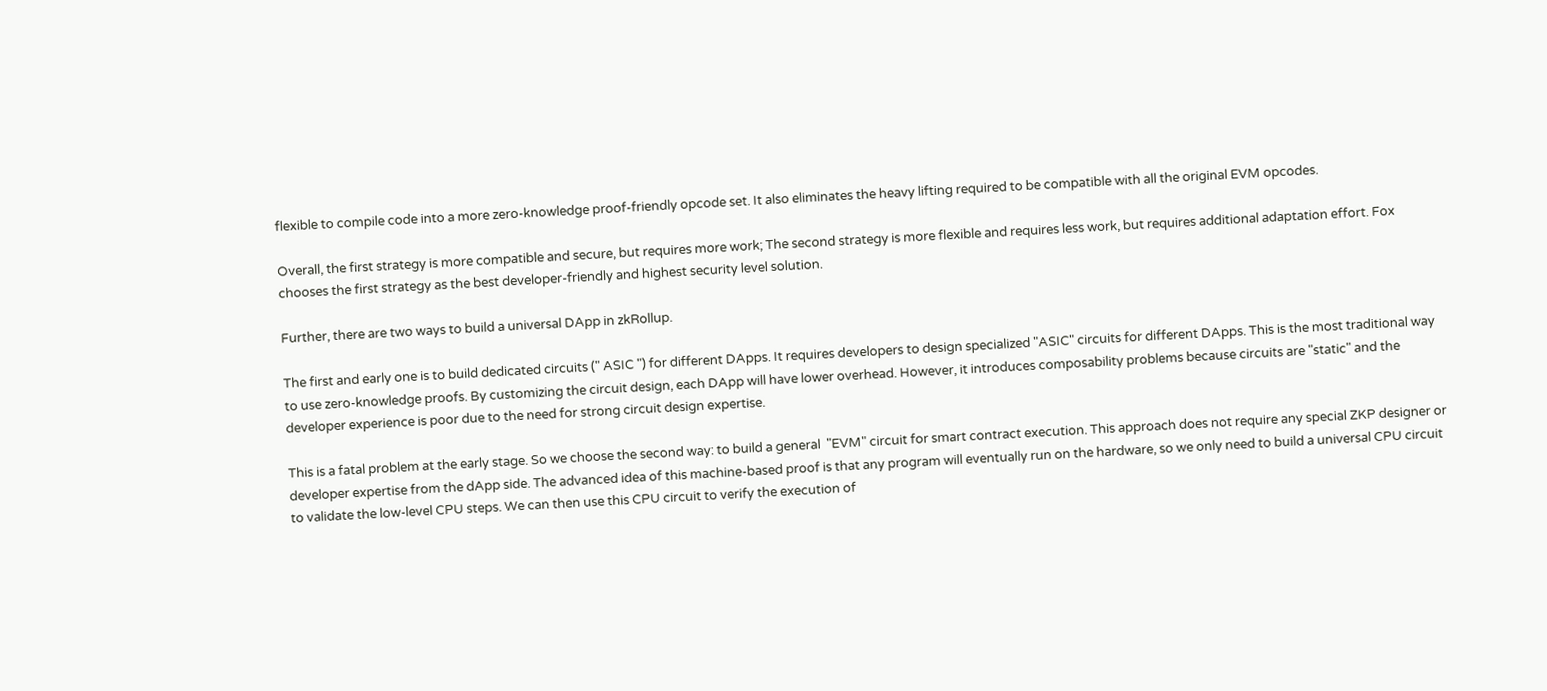flexible to compile code into a more zero-knowledge proof-friendly opcode set. It also eliminates the heavy lifting required to be compatible with all the original EVM opcodes.

Overall, the first strategy is more compatible and secure, but requires more work; The second strategy is more flexible and requires less work, but requires additional adaptation effort. Fox chooses the first strategy as the best developer-friendly and highest security level solution.

Further, there are two ways to build a universal DApp in zkRollup.

The first and early one is to build dedicated circuits (" ASIC ") for different DApps. It requires developers to design specialized "ASIC" circuits for different DApps. This is the most traditional way to use zero-knowledge proofs. By customizing the circuit design, each DApp will have lower overhead. However, it introduces composability problems because circuits are "static" and the developer experience is poor due to the need for strong circuit design expertise.

This is a fatal problem at the early stage. So we choose the second way: to build a general  "EVM" circuit for smart contract execution. This approach does not require any special ZKP designer or developer expertise from the dApp side. The advanced idea of this machine-based proof is that any program will eventually run on the hardware, so we only need to build a universal CPU circuit to validate the low-level CPU steps. We can then use this CPU circuit to verify the execution of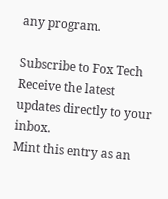any program.

Subscribe to Fox Tech
Receive the latest updates directly to your inbox.
Mint this entry as an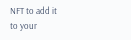NFT to add it to your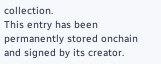collection.
This entry has been permanently stored onchain and signed by its creator.